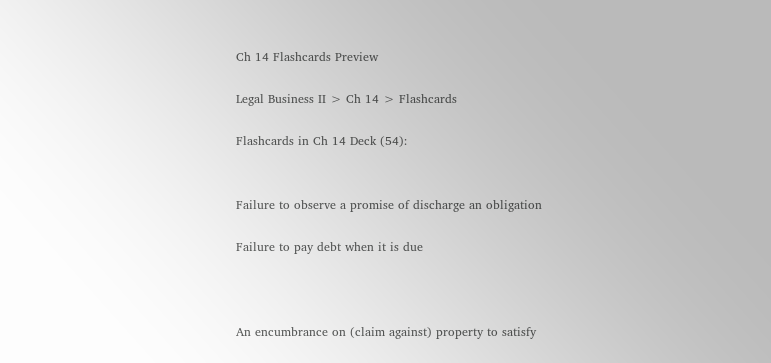Ch 14 Flashcards Preview

Legal Business II > Ch 14 > Flashcards

Flashcards in Ch 14 Deck (54):


Failure to observe a promise of discharge an obligation

Failure to pay debt when it is due



An encumbrance on (claim against) property to satisfy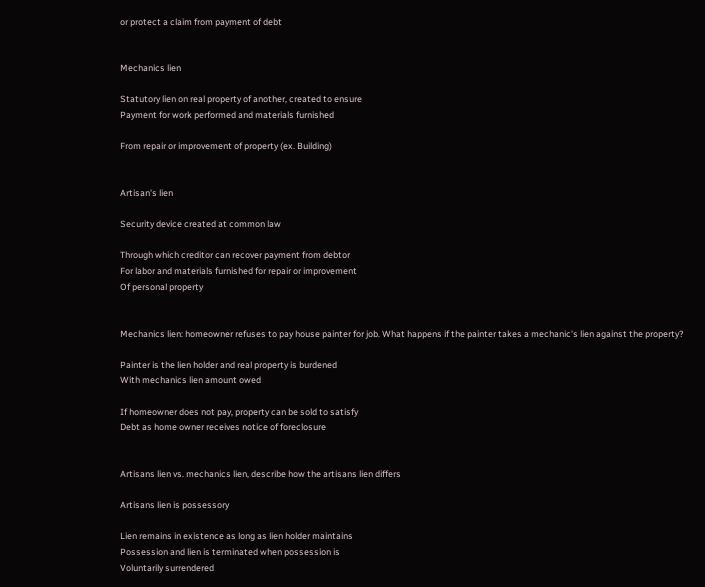or protect a claim from payment of debt


Mechanics lien

Statutory lien on real property of another, created to ensure
Payment for work performed and materials furnished

From repair or improvement of property (ex. Building)


Artisan's lien

Security device created at common law

Through which creditor can recover payment from debtor
For labor and materials furnished for repair or improvement
Of personal property


Mechanics lien: homeowner refuses to pay house painter for job. What happens if the painter takes a mechanic's lien against the property?

Painter is the lien holder and real property is burdened
With mechanics lien amount owed

If homeowner does not pay, property can be sold to satisfy
Debt as home owner receives notice of foreclosure


Artisans lien vs. mechanics lien, describe how the artisans lien differs

Artisans lien is possessory

Lien remains in existence as long as lien holder maintains
Possession and lien is terminated when possession is
Voluntarily surrendered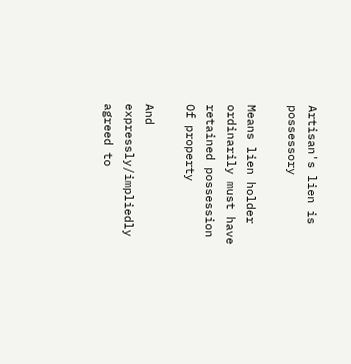Artisan's lien is possessory

Means lien holder ordinarily must have retained possession
Of property

And expressly/impliedly agreed to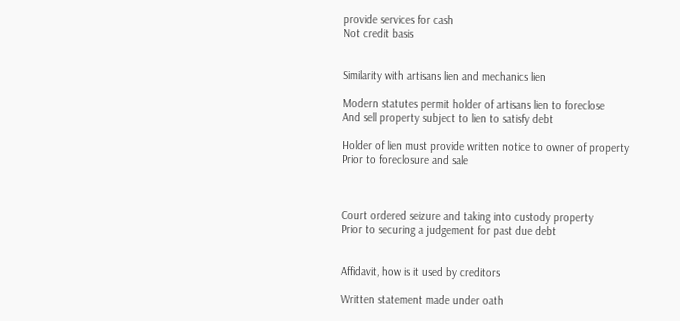provide services for cash
Not credit basis


Similarity with artisans lien and mechanics lien

Modern statutes permit holder of artisans lien to foreclose
And sell property subject to lien to satisfy debt

Holder of lien must provide written notice to owner of property
Prior to foreclosure and sale



Court ordered seizure and taking into custody property
Prior to securing a judgement for past due debt


Affidavit, how is it used by creditors

Written statement made under oath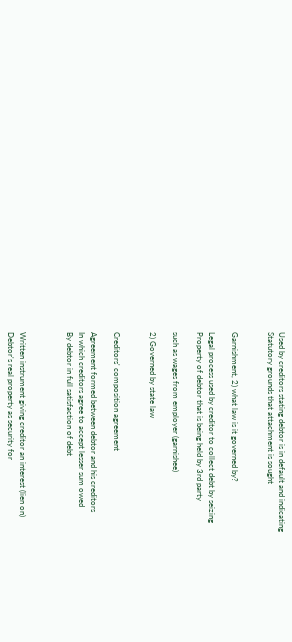Used by creditors stating debtor is in default and indicating
Statutory grounds that attachment is sought


Garnishment, 2) what law is it governed by?

Legal process used by creditor to collect debt by seizing
Property of debtor that is being held by 3rd party

such as wages from employer (garnishee)

2) Governed by state law


Creditors' composition agreement

Agreement formed between debtor and his creditors
In which creditors agree to accept lesser sum owed
By debtor in full satisfaction of debt



Written instrument giving creditor an interest (lien on)
Debtor's real property as security for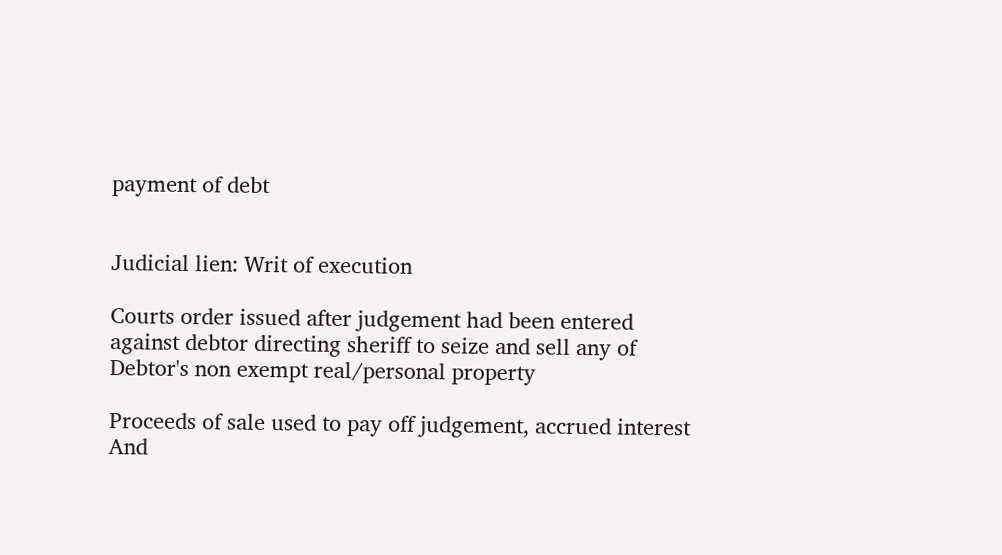payment of debt


Judicial lien: Writ of execution

Courts order issued after judgement had been entered
against debtor directing sheriff to seize and sell any of
Debtor's non exempt real/personal property

Proceeds of sale used to pay off judgement, accrued interest
And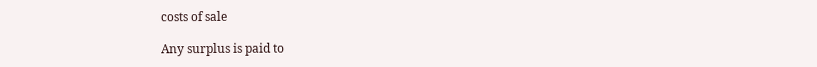costs of sale

Any surplus is paid to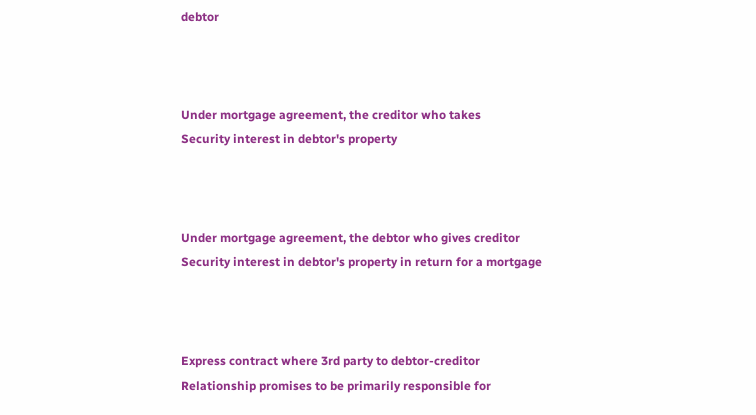debtor



Under mortgage agreement, the creditor who takes
Security interest in debtor's property



Under mortgage agreement, the debtor who gives creditor
Security interest in debtor's property in return for a mortgage



Express contract where 3rd party to debtor-creditor
Relationship promises to be primarily responsible for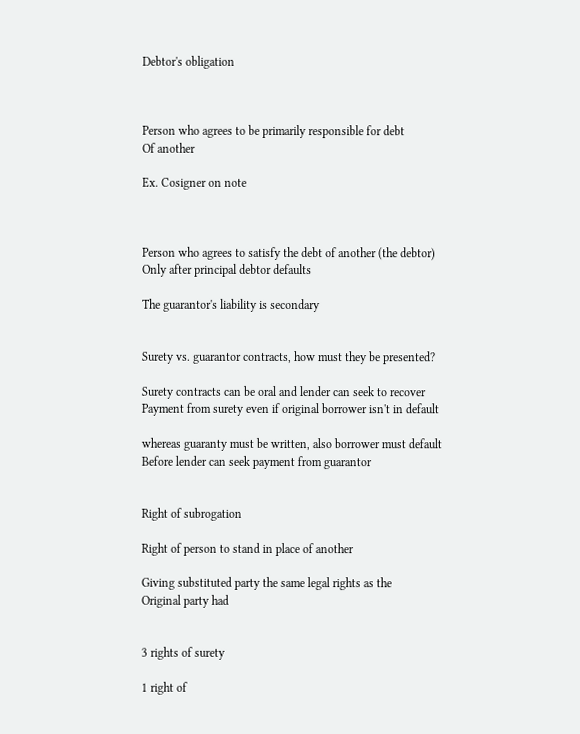Debtor's obligation



Person who agrees to be primarily responsible for debt
Of another

Ex. Cosigner on note



Person who agrees to satisfy the debt of another (the debtor)
Only after principal debtor defaults

The guarantor's liability is secondary


Surety vs. guarantor contracts, how must they be presented?

Surety contracts can be oral and lender can seek to recover
Payment from surety even if original borrower isn't in default

whereas guaranty must be written, also borrower must default
Before lender can seek payment from guarantor


Right of subrogation

Right of person to stand in place of another

Giving substituted party the same legal rights as the
Original party had


3 rights of surety

1 right of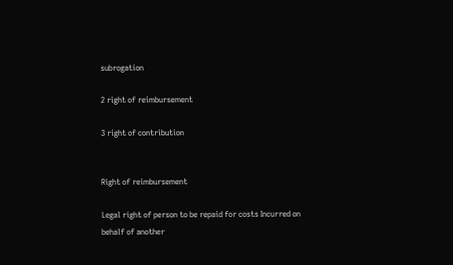subrogation

2 right of reimbursement

3 right of contribution


Right of reimbursement

Legal right of person to be repaid for costs Incurred on
behalf of another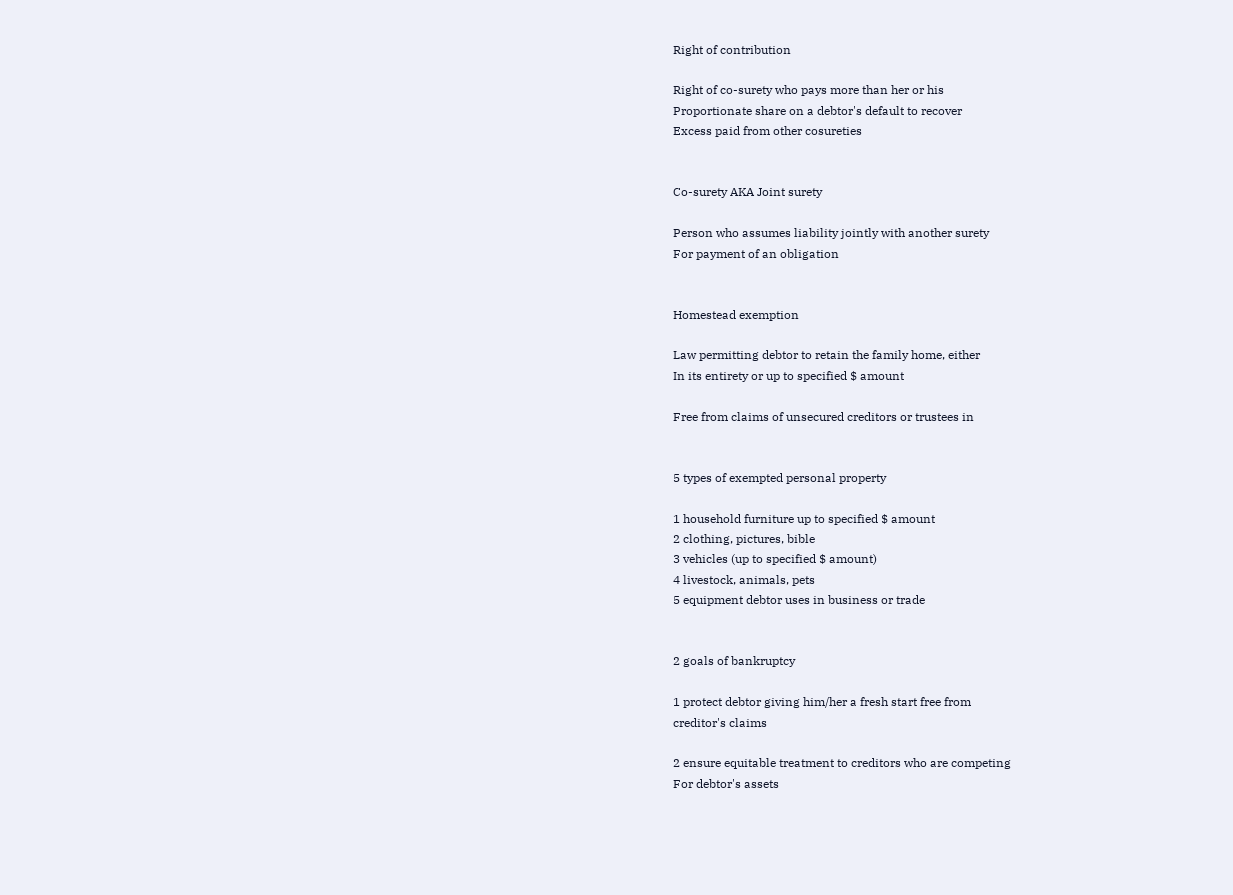Right of contribution

Right of co-surety who pays more than her or his
Proportionate share on a debtor's default to recover
Excess paid from other cosureties


Co-surety AKA Joint surety

Person who assumes liability jointly with another surety
For payment of an obligation


Homestead exemption

Law permitting debtor to retain the family home, either
In its entirety or up to specified $ amount

Free from claims of unsecured creditors or trustees in


5 types of exempted personal property

1 household furniture up to specified $ amount
2 clothing, pictures, bible
3 vehicles (up to specified $ amount)
4 livestock, animals, pets
5 equipment debtor uses in business or trade


2 goals of bankruptcy

1 protect debtor giving him/her a fresh start free from
creditor's claims

2 ensure equitable treatment to creditors who are competing
For debtor's assets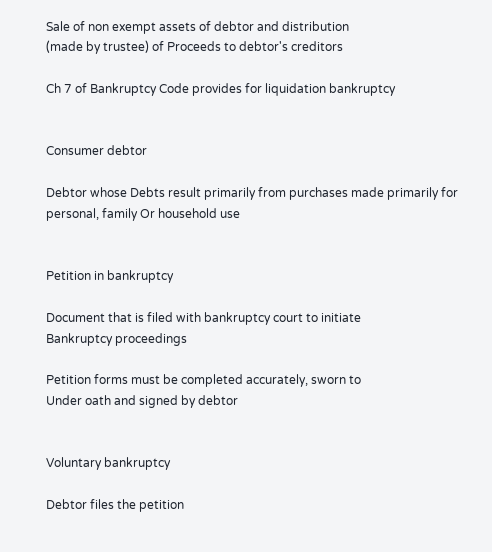Sale of non exempt assets of debtor and distribution
(made by trustee) of Proceeds to debtor's creditors

Ch 7 of Bankruptcy Code provides for liquidation bankruptcy


Consumer debtor

Debtor whose Debts result primarily from purchases made primarily for personal, family Or household use


Petition in bankruptcy

Document that is filed with bankruptcy court to initiate
Bankruptcy proceedings

Petition forms must be completed accurately, sworn to
Under oath and signed by debtor


Voluntary bankruptcy

Debtor files the petition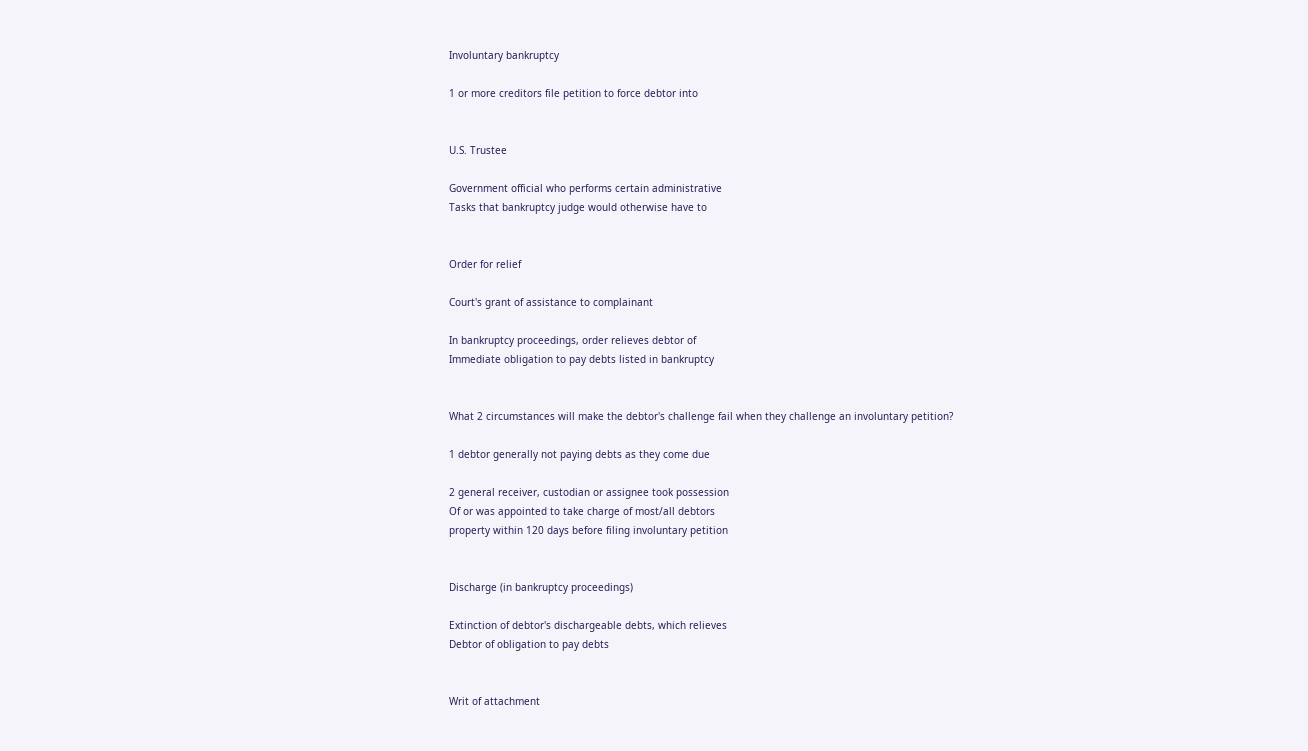Involuntary bankruptcy

1 or more creditors file petition to force debtor into


U.S. Trustee

Government official who performs certain administrative
Tasks that bankruptcy judge would otherwise have to


Order for relief

Court's grant of assistance to complainant

In bankruptcy proceedings, order relieves debtor of
Immediate obligation to pay debts listed in bankruptcy


What 2 circumstances will make the debtor's challenge fail when they challenge an involuntary petition?

1 debtor generally not paying debts as they come due

2 general receiver, custodian or assignee took possession
Of or was appointed to take charge of most/all debtors
property within 120 days before filing involuntary petition


Discharge (in bankruptcy proceedings)

Extinction of debtor's dischargeable debts, which relieves
Debtor of obligation to pay debts


Writ of attachment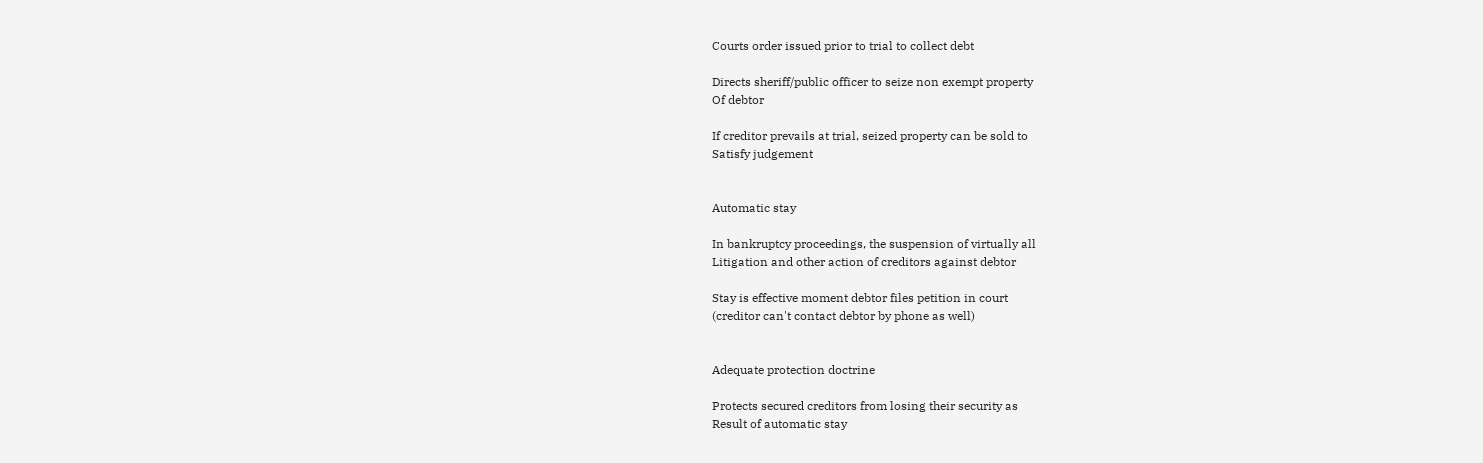Courts order issued prior to trial to collect debt

Directs sheriff/public officer to seize non exempt property
Of debtor

If creditor prevails at trial, seized property can be sold to
Satisfy judgement


Automatic stay

In bankruptcy proceedings, the suspension of virtually all
Litigation and other action of creditors against debtor

Stay is effective moment debtor files petition in court
(creditor can't contact debtor by phone as well)


Adequate protection doctrine

Protects secured creditors from losing their security as
Result of automatic stay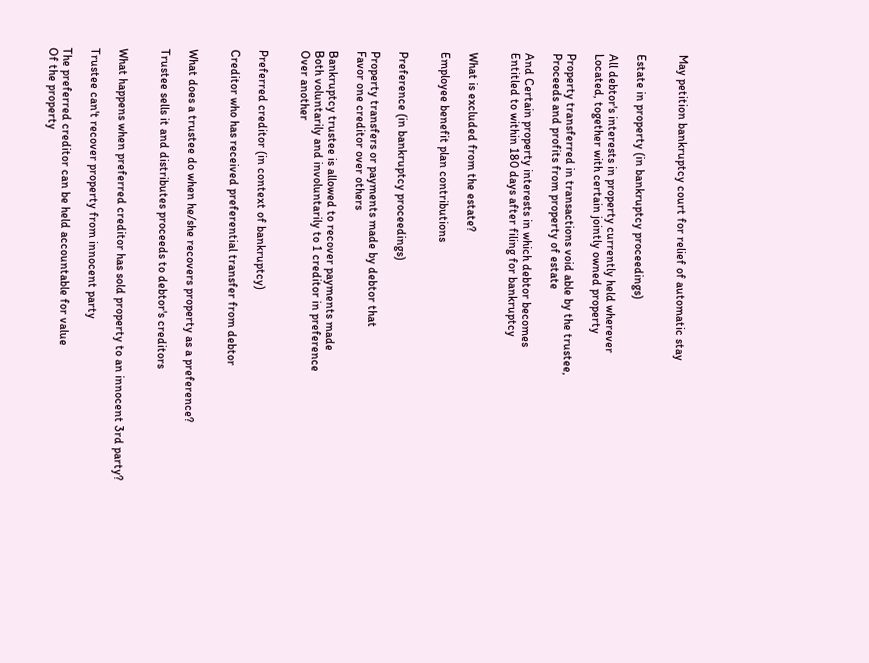May petition bankruptcy court for relief of automatic stay


Estate in property (in bankruptcy proceedings)

All debtor's interests in property currently held wherever
Located, together with certain jointly owned property

Property transferred in transactions void able by the trustee,
Proceeds and profits from property of estate

And Certain property interests in which debtor becomes
Entitled to within 180 days after filing for bankruptcy


What is excluded from the estate?

Employee benefit plan contributions


Preference (in bankruptcy proceedings)

Property transfers or payments made by debtor that
Favor one creditor over others

Bankruptcy trustee is allowed to recover payments made
Both voluntarily and involuntarily to 1 creditor in preference
Over another


Preferred creditor (in context of bankruptcy)

Creditor who has received preferential transfer from debtor


What does a trustee do when he/she recovers property as a preference?

Trustee sells it and distributes proceeds to debtor's creditors


What happens when preferred creditor has sold property to an innocent 3rd party?

Trustee can't recover property from innocent party

The preferred creditor can be held accountable for value
Of the property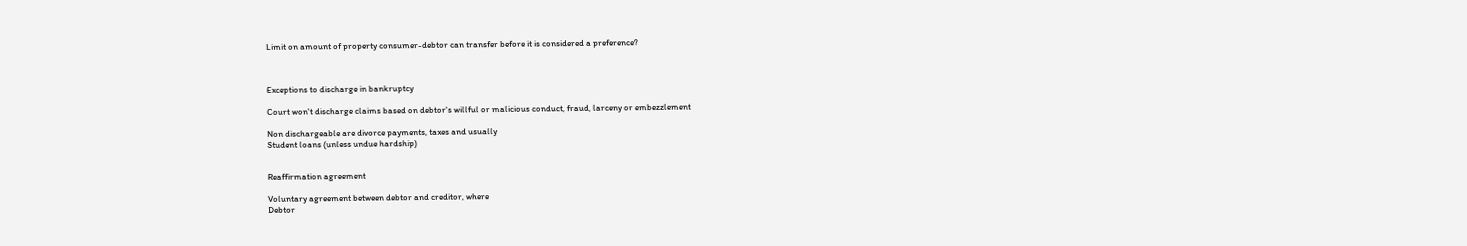Limit on amount of property consumer-debtor can transfer before it is considered a preference?



Exceptions to discharge in bankruptcy

Court won't discharge claims based on debtor's willful or malicious conduct, fraud, larceny or embezzlement

Non dischargeable are divorce payments, taxes and usually
Student loans (unless undue hardship)


Reaffirmation agreement

Voluntary agreement between debtor and creditor, where
Debtor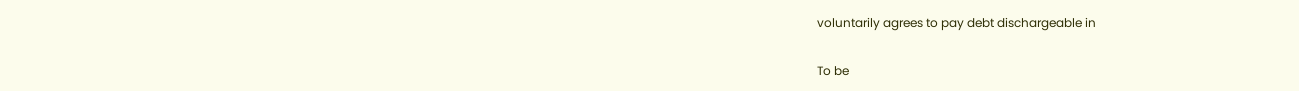voluntarily agrees to pay debt dischargeable in

To be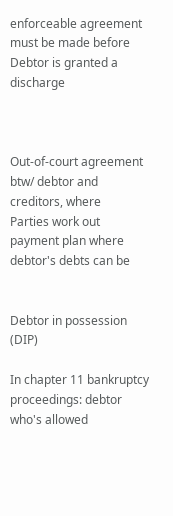enforceable agreement must be made before
Debtor is granted a discharge



Out-of-court agreement btw/ debtor and creditors, where
Parties work out payment plan where debtor's debts can be


Debtor in possession (DIP)

In chapter 11 bankruptcy proceedings: debtor who's allowed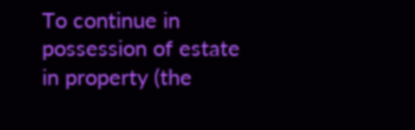To continue in possession of estate in property (the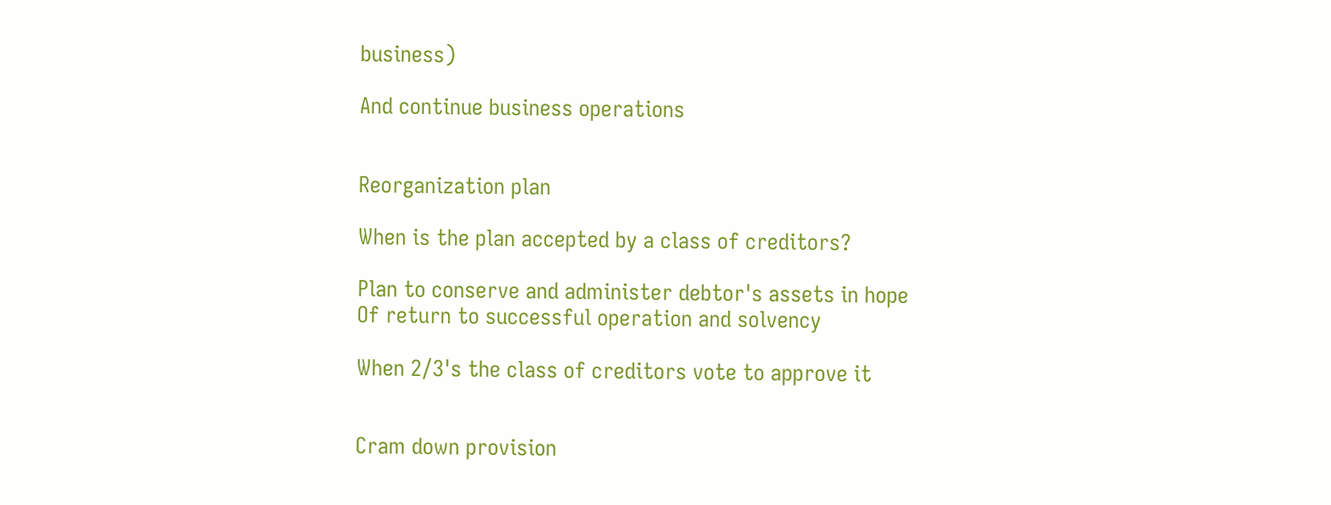business)

And continue business operations


Reorganization plan

When is the plan accepted by a class of creditors?

Plan to conserve and administer debtor's assets in hope
Of return to successful operation and solvency

When 2/3's the class of creditors vote to approve it


Cram down provision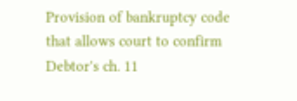Provision of bankruptcy code that allows court to confirm
Debtor's ch. 11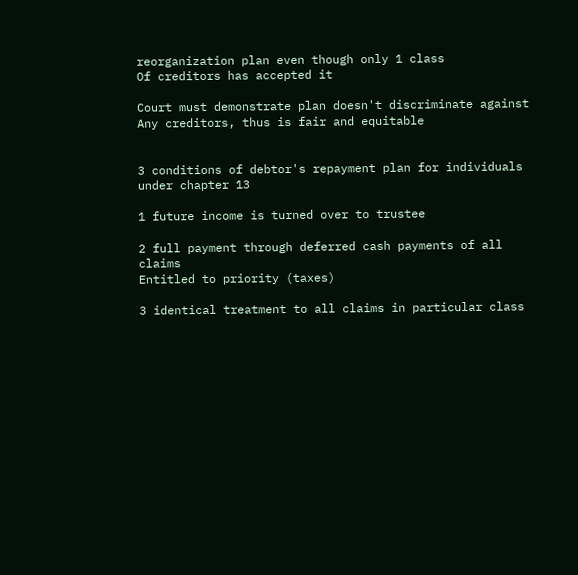reorganization plan even though only 1 class
Of creditors has accepted it

Court must demonstrate plan doesn't discriminate against
Any creditors, thus is fair and equitable


3 conditions of debtor's repayment plan for individuals under chapter 13

1 future income is turned over to trustee

2 full payment through deferred cash payments of all claims
Entitled to priority (taxes)

3 identical treatment to all claims in particular class